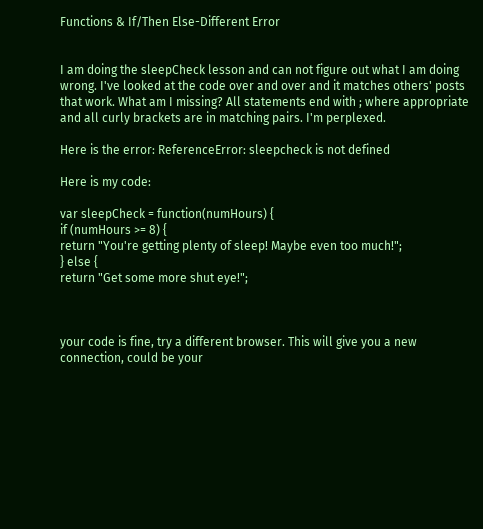Functions & If/Then Else-Different Error


I am doing the sleepCheck lesson and can not figure out what I am doing wrong. I've looked at the code over and over and it matches others' posts that work. What am I missing? All statements end with ; where appropriate and all curly brackets are in matching pairs. I'm perplexed.

Here is the error: ReferenceError: sleepcheck is not defined

Here is my code:

var sleepCheck = function(numHours) {
if (numHours >= 8) {
return "You're getting plenty of sleep! Maybe even too much!";
} else {
return "Get some more shut eye!";



your code is fine, try a different browser. This will give you a new connection, could be your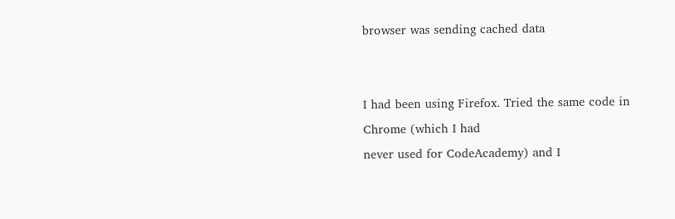browser was sending cached data


I had been using Firefox. Tried the same code in Chrome (which I had
never used for CodeAcademy) and I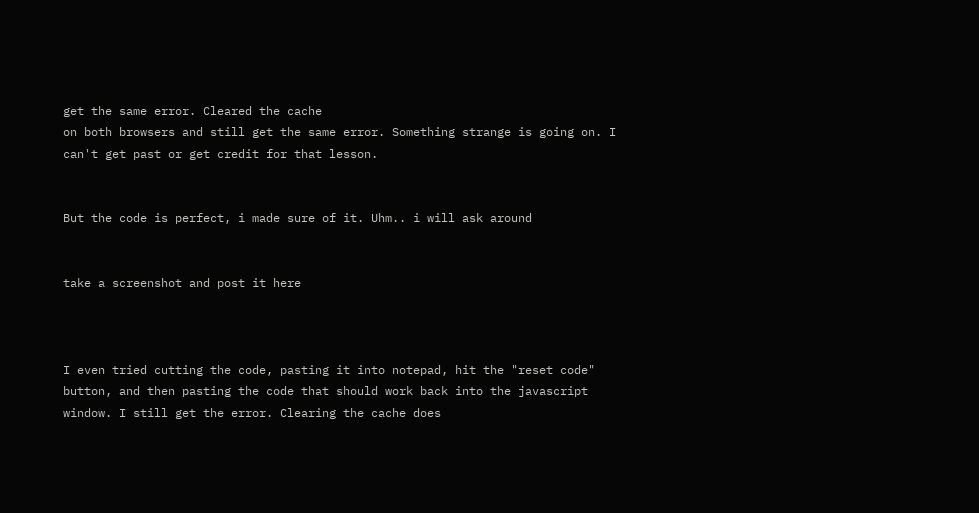get the same error. Cleared the cache
on both browsers and still get the same error. Something strange is going on. I can't get past or get credit for that lesson.


But the code is perfect, i made sure of it. Uhm.. i will ask around


take a screenshot and post it here



I even tried cutting the code, pasting it into notepad, hit the "reset code" button, and then pasting the code that should work back into the javascript window. I still get the error. Clearing the cache does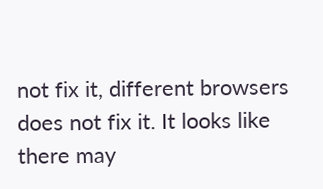not fix it, different browsers does not fix it. It looks like there may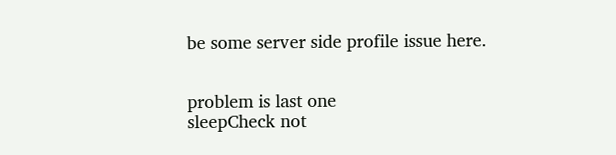be some server side profile issue here.


problem is last one
sleepCheck not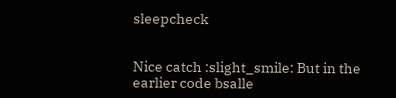sleepcheck


Nice catch :slight_smile: But in the earlier code bsalle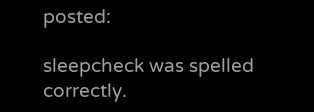posted:

sleepcheck was spelled correctly.